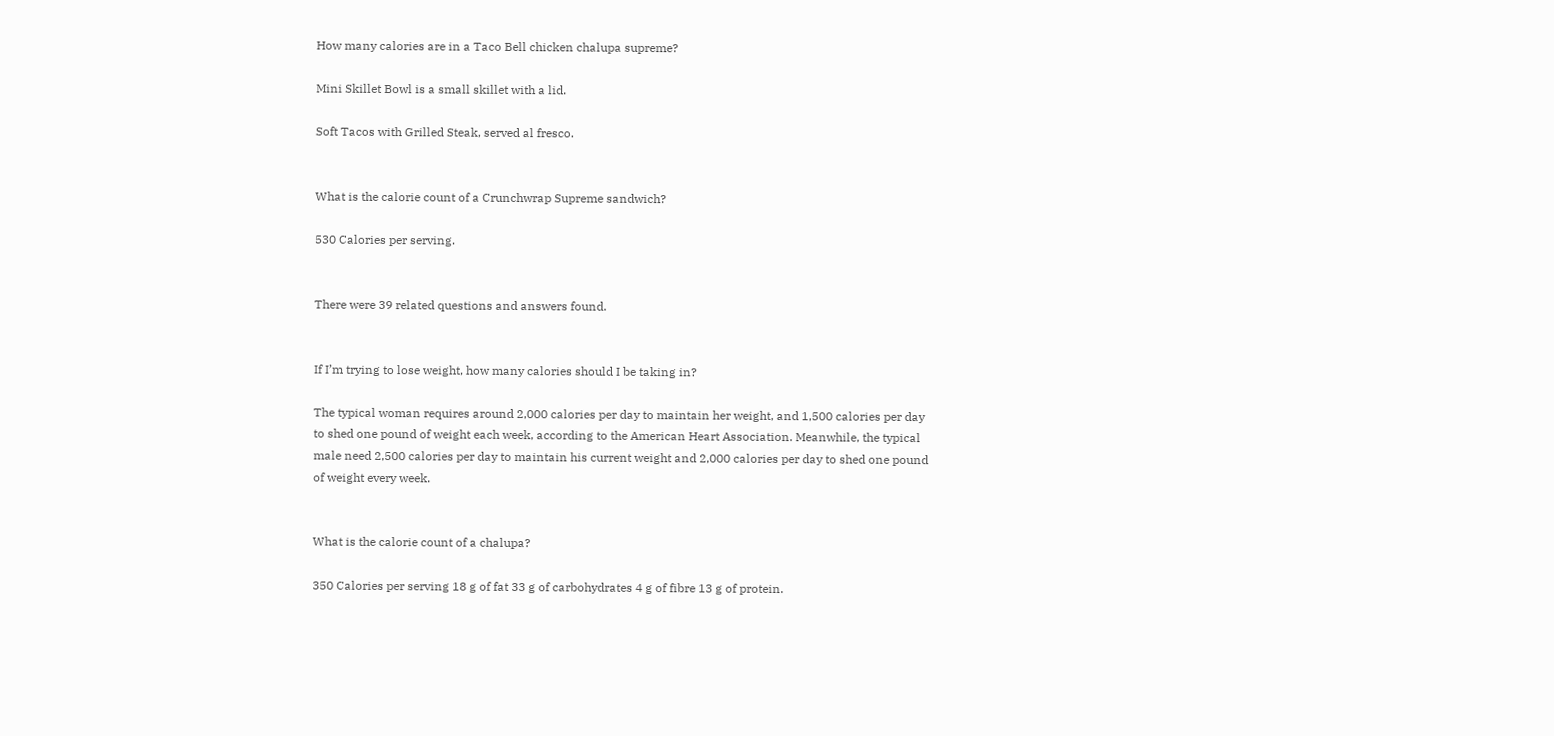How many calories are in a Taco Bell chicken chalupa supreme?

Mini Skillet Bowl is a small skillet with a lid.

Soft Tacos with Grilled Steak, served al fresco.


What is the calorie count of a Crunchwrap Supreme sandwich?

530 Calories per serving.


There were 39 related questions and answers found.


If I’m trying to lose weight, how many calories should I be taking in?

The typical woman requires around 2,000 calories per day to maintain her weight, and 1,500 calories per day to shed one pound of weight each week, according to the American Heart Association. Meanwhile, the typical male need 2,500 calories per day to maintain his current weight and 2,000 calories per day to shed one pound of weight every week.


What is the calorie count of a chalupa?

350 Calories per serving 18 g of fat 33 g of carbohydrates 4 g of fibre 13 g of protein.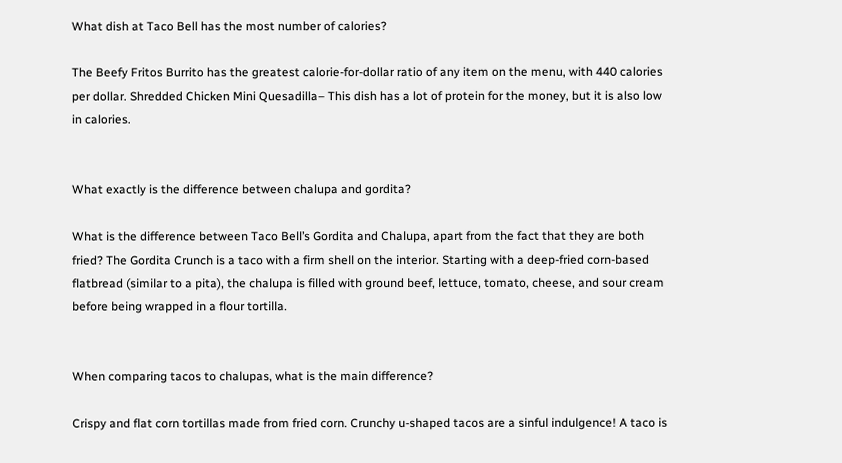What dish at Taco Bell has the most number of calories?

The Beefy Fritos Burrito has the greatest calorie-for-dollar ratio of any item on the menu, with 440 calories per dollar. Shredded Chicken Mini Quesadilla– This dish has a lot of protein for the money, but it is also low in calories.


What exactly is the difference between chalupa and gordita?

What is the difference between Taco Bell’s Gordita and Chalupa, apart from the fact that they are both fried? The Gordita Crunch is a taco with a firm shell on the interior. Starting with a deep-fried corn-based flatbread (similar to a pita), the chalupa is filled with ground beef, lettuce, tomato, cheese, and sour cream before being wrapped in a flour tortilla.


When comparing tacos to chalupas, what is the main difference?

Crispy and flat corn tortillas made from fried corn. Crunchy u-shaped tacos are a sinful indulgence! A taco is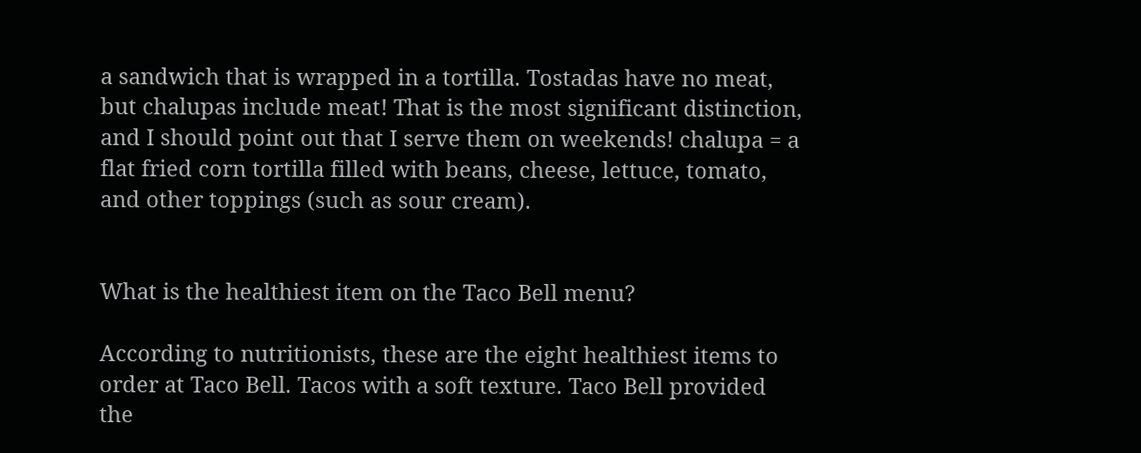a sandwich that is wrapped in a tortilla. Tostadas have no meat, but chalupas include meat! That is the most significant distinction, and I should point out that I serve them on weekends! chalupa = a flat fried corn tortilla filled with beans, cheese, lettuce, tomato, and other toppings (such as sour cream).


What is the healthiest item on the Taco Bell menu?

According to nutritionists, these are the eight healthiest items to order at Taco Bell. Tacos with a soft texture. Taco Bell provided the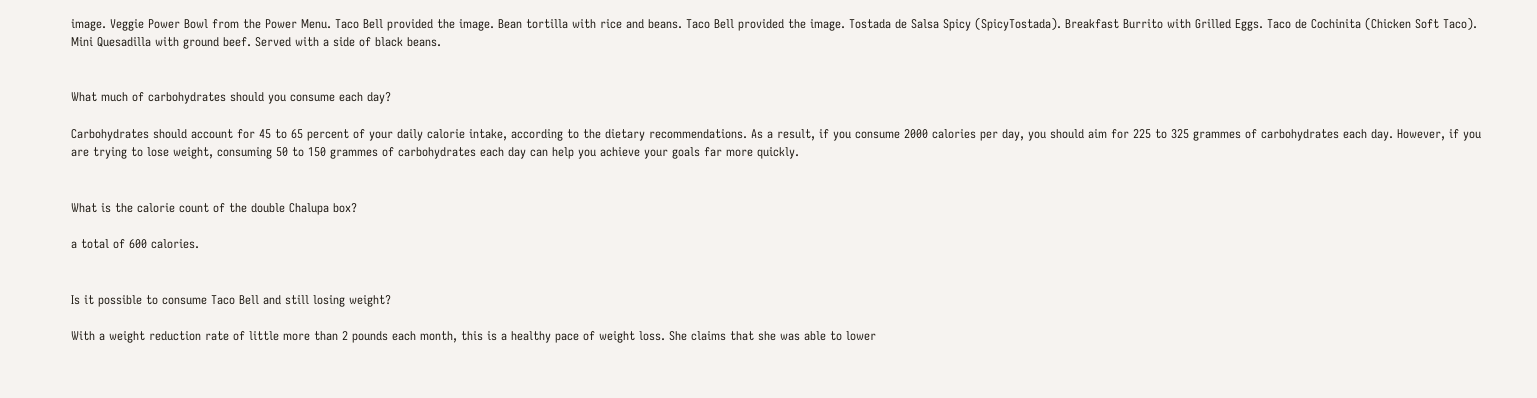image. Veggie Power Bowl from the Power Menu. Taco Bell provided the image. Bean tortilla with rice and beans. Taco Bell provided the image. Tostada de Salsa Spicy (SpicyTostada). Breakfast Burrito with Grilled Eggs. Taco de Cochinita (Chicken Soft Taco). Mini Quesadilla with ground beef. Served with a side of black beans.


What much of carbohydrates should you consume each day?

Carbohydrates should account for 45 to 65 percent of your daily calorie intake, according to the dietary recommendations. As a result, if you consume 2000 calories per day, you should aim for 225 to 325 grammes of carbohydrates each day. However, if you are trying to lose weight, consuming 50 to 150 grammes of carbohydrates each day can help you achieve your goals far more quickly.


What is the calorie count of the double Chalupa box?

a total of 600 calories.


Is it possible to consume Taco Bell and still losing weight?

With a weight reduction rate of little more than 2 pounds each month, this is a healthy pace of weight loss. She claims that she was able to lower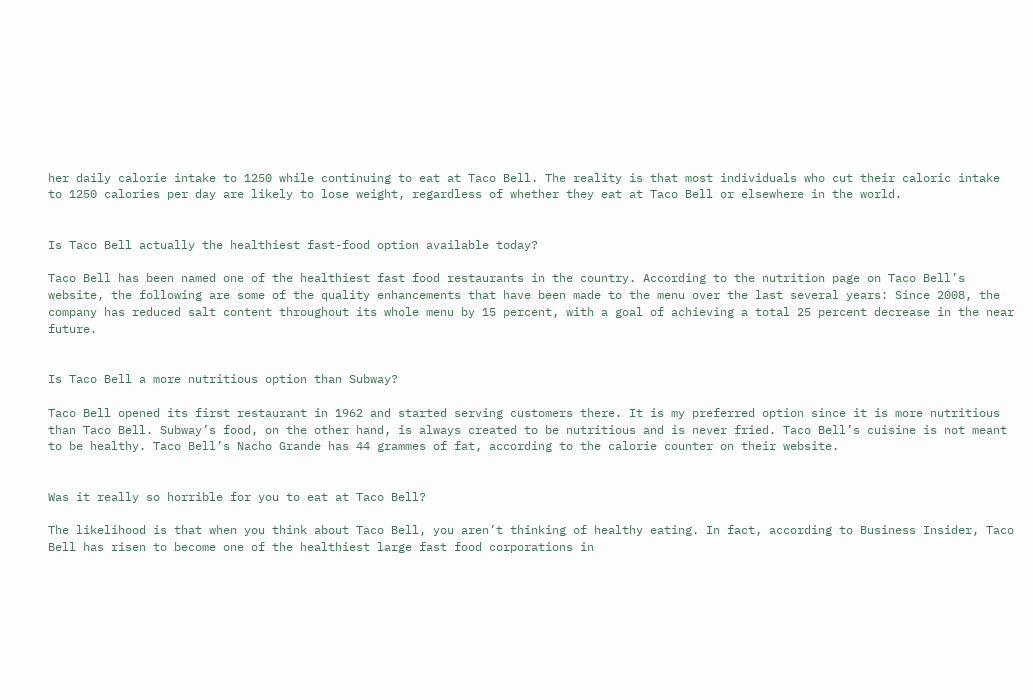her daily calorie intake to 1250 while continuing to eat at Taco Bell. The reality is that most individuals who cut their caloric intake to 1250 calories per day are likely to lose weight, regardless of whether they eat at Taco Bell or elsewhere in the world.


Is Taco Bell actually the healthiest fast-food option available today?

Taco Bell has been named one of the healthiest fast food restaurants in the country. According to the nutrition page on Taco Bell’s website, the following are some of the quality enhancements that have been made to the menu over the last several years: Since 2008, the company has reduced salt content throughout its whole menu by 15 percent, with a goal of achieving a total 25 percent decrease in the near future.


Is Taco Bell a more nutritious option than Subway?

Taco Bell opened its first restaurant in 1962 and started serving customers there. It is my preferred option since it is more nutritious than Taco Bell. Subway’s food, on the other hand, is always created to be nutritious and is never fried. Taco Bell’s cuisine is not meant to be healthy. Taco Bell’s Nacho Grande has 44 grammes of fat, according to the calorie counter on their website.


Was it really so horrible for you to eat at Taco Bell?

The likelihood is that when you think about Taco Bell, you aren’t thinking of healthy eating. In fact, according to Business Insider, Taco Bell has risen to become one of the healthiest large fast food corporations in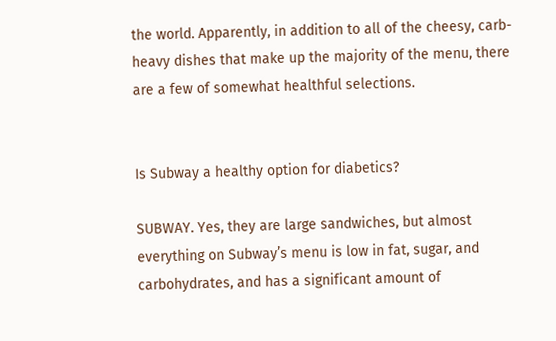the world. Apparently, in addition to all of the cheesy, carb-heavy dishes that make up the majority of the menu, there are a few of somewhat healthful selections.


Is Subway a healthy option for diabetics?

SUBWAY. Yes, they are large sandwiches, but almost everything on Subway’s menu is low in fat, sugar, and carbohydrates, and has a significant amount of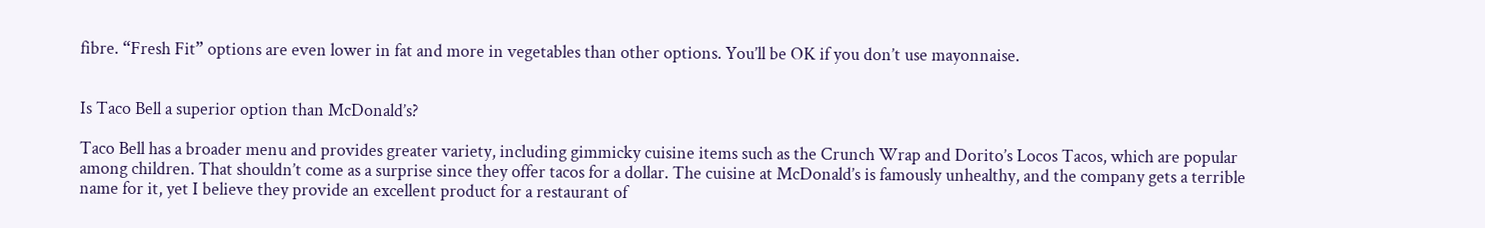fibre. “Fresh Fit” options are even lower in fat and more in vegetables than other options. You’ll be OK if you don’t use mayonnaise.


Is Taco Bell a superior option than McDonald’s?

Taco Bell has a broader menu and provides greater variety, including gimmicky cuisine items such as the Crunch Wrap and Dorito’s Locos Tacos, which are popular among children. That shouldn’t come as a surprise since they offer tacos for a dollar. The cuisine at McDonald’s is famously unhealthy, and the company gets a terrible name for it, yet I believe they provide an excellent product for a restaurant of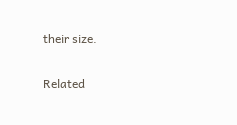their size.

Related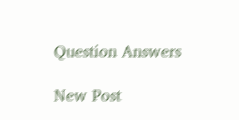Question Answers

New Post